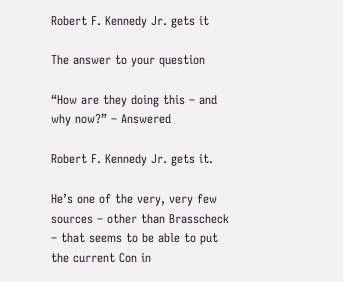Robert F. Kennedy Jr. gets it

The answer to your question

“How are they doing this – and why now?” – Answered

Robert F. Kennedy Jr. gets it.

He’s one of the very, very few sources – other than Brasscheck – that seems to be able to put the current Con in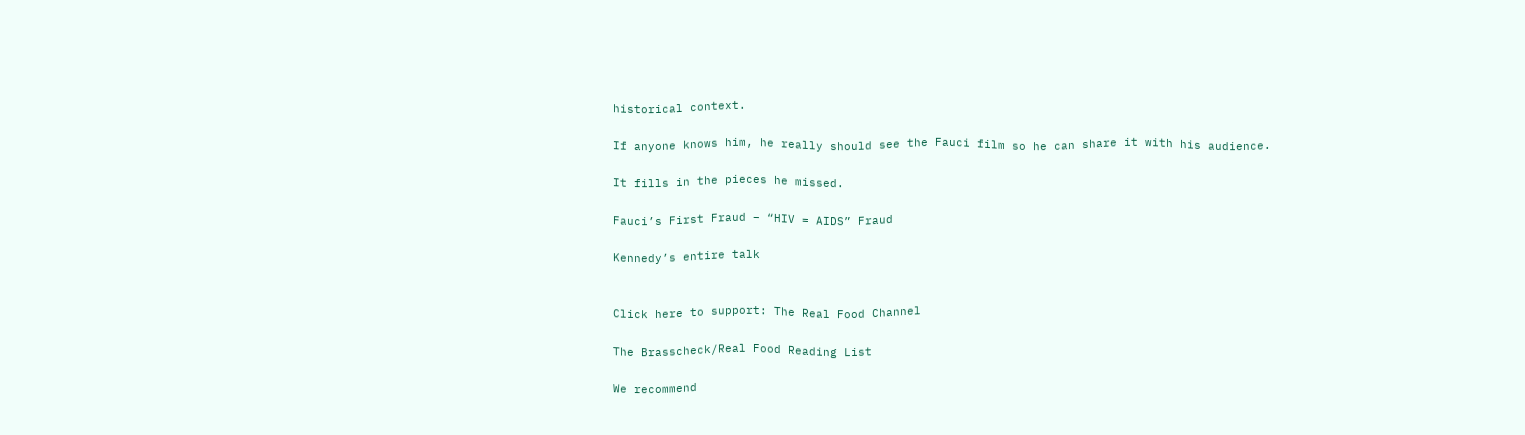historical context.

If anyone knows him, he really should see the Fauci film so he can share it with his audience.

It fills in the pieces he missed.

Fauci’s First Fraud – “HIV = AIDS” Fraud

Kennedy’s entire talk


Click here to support: The Real Food Channel

The Brasscheck/Real Food Reading List

We recommend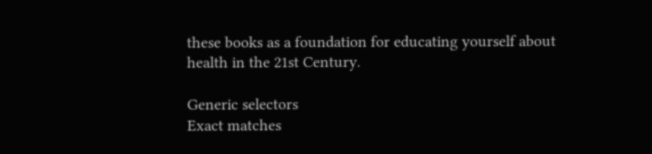these books as a foundation for educating yourself about health in the 21st Century.

Generic selectors
Exact matches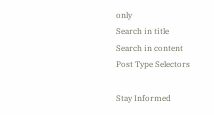only
Search in title
Search in content
Post Type Selectors

Stay Informed